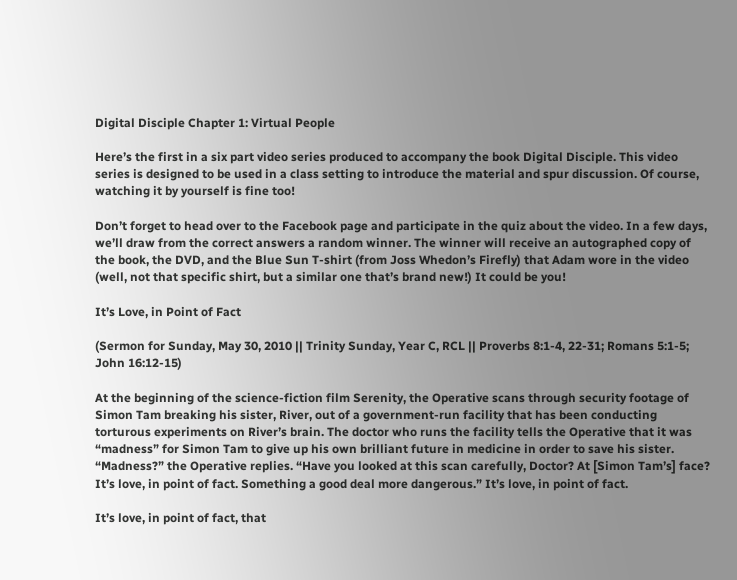Digital Disciple Chapter 1: Virtual People

Here’s the first in a six part video series produced to accompany the book Digital Disciple. This video series is designed to be used in a class setting to introduce the material and spur discussion. Of course, watching it by yourself is fine too!

Don’t forget to head over to the Facebook page and participate in the quiz about the video. In a few days, we’ll draw from the correct answers a random winner. The winner will receive an autographed copy of the book, the DVD, and the Blue Sun T-shirt (from Joss Whedon’s Firefly) that Adam wore in the video (well, not that specific shirt, but a similar one that’s brand new!) It could be you!

It’s Love, in Point of Fact

(Sermon for Sunday, May 30, 2010 || Trinity Sunday, Year C, RCL || Proverbs 8:1-4, 22-31; Romans 5:1-5; John 16:12-15)

At the beginning of the science-fiction film Serenity, the Operative scans through security footage of Simon Tam breaking his sister, River, out of a government-run facility that has been conducting torturous experiments on River’s brain. The doctor who runs the facility tells the Operative that it was “madness” for Simon Tam to give up his own brilliant future in medicine in order to save his sister. “Madness?” the Operative replies. “Have you looked at this scan carefully, Doctor? At [Simon Tam’s] face? It’s love, in point of fact. Something a good deal more dangerous.” It’s love, in point of fact.

It’s love, in point of fact, that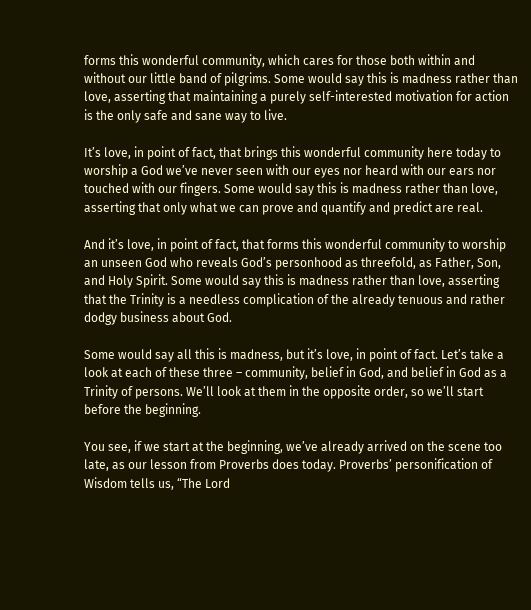forms this wonderful community, which cares for those both within and without our little band of pilgrims. Some would say this is madness rather than love, asserting that maintaining a purely self-interested motivation for action is the only safe and sane way to live.

It’s love, in point of fact, that brings this wonderful community here today to worship a God we’ve never seen with our eyes nor heard with our ears nor touched with our fingers. Some would say this is madness rather than love, asserting that only what we can prove and quantify and predict are real.

And it’s love, in point of fact, that forms this wonderful community to worship an unseen God who reveals God’s personhood as threefold, as Father, Son, and Holy Spirit. Some would say this is madness rather than love, asserting that the Trinity is a needless complication of the already tenuous and rather dodgy business about God.

Some would say all this is madness, but it’s love, in point of fact. Let’s take a look at each of these three – community, belief in God, and belief in God as a Trinity of persons. We’ll look at them in the opposite order, so we’ll start before the beginning.

You see, if we start at the beginning, we’ve already arrived on the scene too late, as our lesson from Proverbs does today. Proverbs’ personification of Wisdom tells us, “The Lord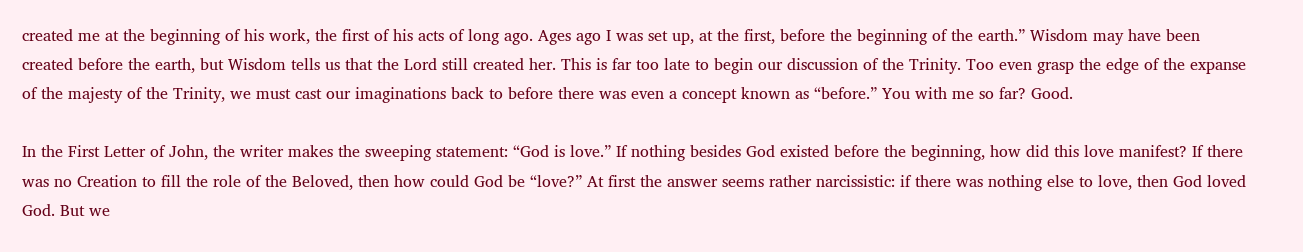created me at the beginning of his work, the first of his acts of long ago. Ages ago I was set up, at the first, before the beginning of the earth.” Wisdom may have been created before the earth, but Wisdom tells us that the Lord still created her. This is far too late to begin our discussion of the Trinity. Too even grasp the edge of the expanse of the majesty of the Trinity, we must cast our imaginations back to before there was even a concept known as “before.” You with me so far? Good.

In the First Letter of John, the writer makes the sweeping statement: “God is love.” If nothing besides God existed before the beginning, how did this love manifest? If there was no Creation to fill the role of the Beloved, then how could God be “love?” At first the answer seems rather narcissistic: if there was nothing else to love, then God loved God. But we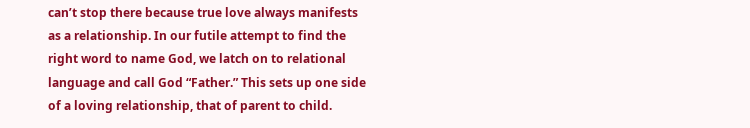can’t stop there because true love always manifests as a relationship. In our futile attempt to find the right word to name God, we latch on to relational language and call God “Father.” This sets up one side of a loving relationship, that of parent to child.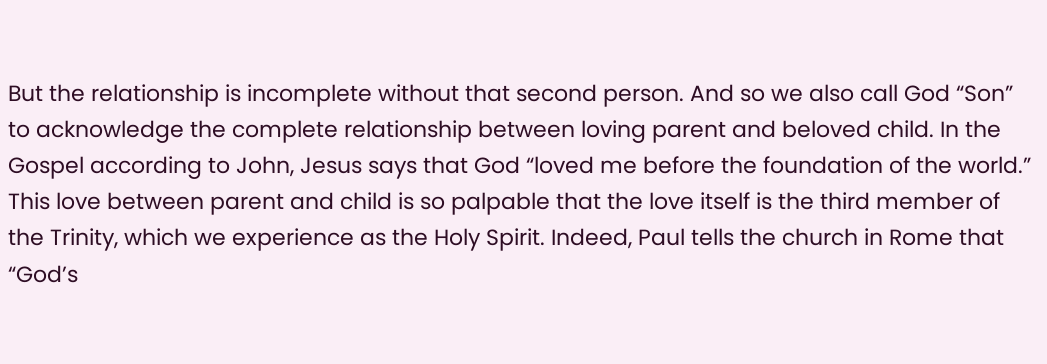But the relationship is incomplete without that second person. And so we also call God “Son” to acknowledge the complete relationship between loving parent and beloved child. In the Gospel according to John, Jesus says that God “loved me before the foundation of the world.” This love between parent and child is so palpable that the love itself is the third member of the Trinity, which we experience as the Holy Spirit. Indeed, Paul tells the church in Rome that “God’s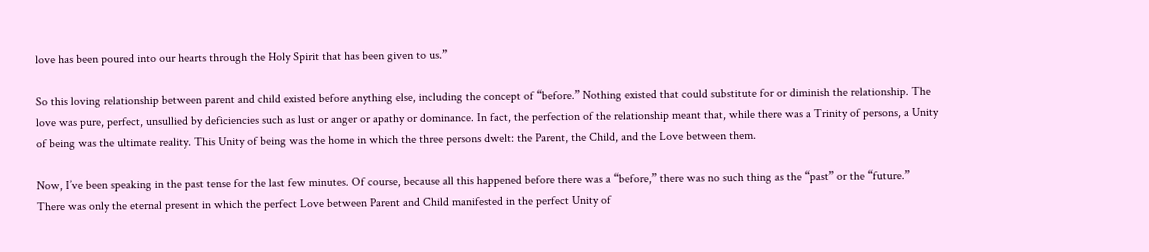love has been poured into our hearts through the Holy Spirit that has been given to us.”

So this loving relationship between parent and child existed before anything else, including the concept of “before.” Nothing existed that could substitute for or diminish the relationship. The love was pure, perfect, unsullied by deficiencies such as lust or anger or apathy or dominance. In fact, the perfection of the relationship meant that, while there was a Trinity of persons, a Unity of being was the ultimate reality. This Unity of being was the home in which the three persons dwelt: the Parent, the Child, and the Love between them.

Now, I’ve been speaking in the past tense for the last few minutes. Of course, because all this happened before there was a “before,” there was no such thing as the “past” or the “future.” There was only the eternal present in which the perfect Love between Parent and Child manifested in the perfect Unity of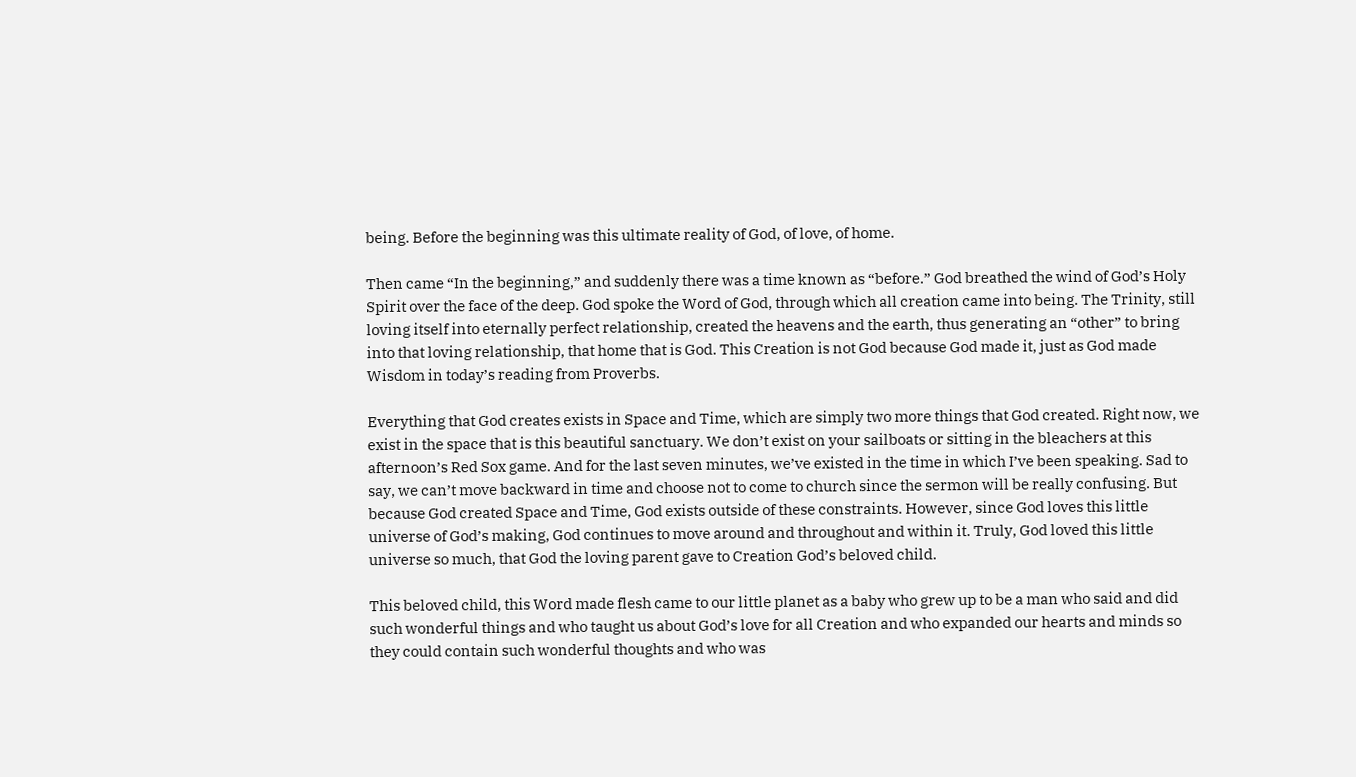being. Before the beginning was this ultimate reality of God, of love, of home.

Then came “In the beginning,” and suddenly there was a time known as “before.” God breathed the wind of God’s Holy Spirit over the face of the deep. God spoke the Word of God, through which all creation came into being. The Trinity, still loving itself into eternally perfect relationship, created the heavens and the earth, thus generating an “other” to bring into that loving relationship, that home that is God. This Creation is not God because God made it, just as God made Wisdom in today’s reading from Proverbs.

Everything that God creates exists in Space and Time, which are simply two more things that God created. Right now, we exist in the space that is this beautiful sanctuary. We don’t exist on your sailboats or sitting in the bleachers at this afternoon’s Red Sox game. And for the last seven minutes, we’ve existed in the time in which I’ve been speaking. Sad to say, we can’t move backward in time and choose not to come to church since the sermon will be really confusing. But because God created Space and Time, God exists outside of these constraints. However, since God loves this little universe of God’s making, God continues to move around and throughout and within it. Truly, God loved this little universe so much, that God the loving parent gave to Creation God’s beloved child.

This beloved child, this Word made flesh came to our little planet as a baby who grew up to be a man who said and did such wonderful things and who taught us about God’s love for all Creation and who expanded our hearts and minds so they could contain such wonderful thoughts and who was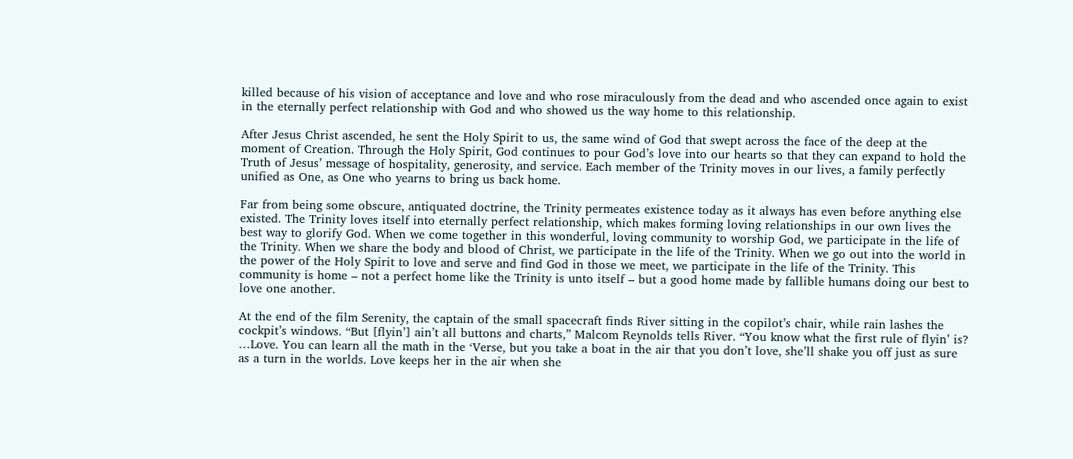killed because of his vision of acceptance and love and who rose miraculously from the dead and who ascended once again to exist in the eternally perfect relationship with God and who showed us the way home to this relationship.

After Jesus Christ ascended, he sent the Holy Spirit to us, the same wind of God that swept across the face of the deep at the moment of Creation. Through the Holy Spirit, God continues to pour God’s love into our hearts so that they can expand to hold the Truth of Jesus’ message of hospitality, generosity, and service. Each member of the Trinity moves in our lives, a family perfectly unified as One, as One who yearns to bring us back home.

Far from being some obscure, antiquated doctrine, the Trinity permeates existence today as it always has even before anything else existed. The Trinity loves itself into eternally perfect relationship, which makes forming loving relationships in our own lives the best way to glorify God. When we come together in this wonderful, loving community to worship God, we participate in the life of the Trinity. When we share the body and blood of Christ, we participate in the life of the Trinity. When we go out into the world in the power of the Holy Spirit to love and serve and find God in those we meet, we participate in the life of the Trinity. This community is home – not a perfect home like the Trinity is unto itself – but a good home made by fallible humans doing our best to love one another.

At the end of the film Serenity, the captain of the small spacecraft finds River sitting in the copilot’s chair, while rain lashes the cockpit’s windows. “But [flyin’] ain’t all buttons and charts,” Malcom Reynolds tells River. “You know what the first rule of flyin’ is? …Love. You can learn all the math in the ‘Verse, but you take a boat in the air that you don’t love, she’ll shake you off just as sure as a turn in the worlds. Love keeps her in the air when she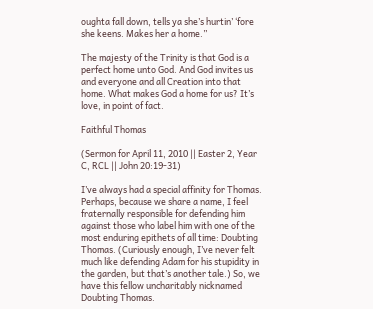oughta fall down, tells ya she’s hurtin’ ‘fore she keens. Makes her a home.”

The majesty of the Trinity is that God is a perfect home unto God. And God invites us and everyone and all Creation into that home. What makes God a home for us? It’s love, in point of fact.

Faithful Thomas

(Sermon for April 11, 2010 || Easter 2, Year C, RCL || John 20:19-31)

I’ve always had a special affinity for Thomas. Perhaps, because we share a name, I feel fraternally responsible for defending him against those who label him with one of the most enduring epithets of all time: Doubting Thomas. (Curiously enough, I’ve never felt much like defending Adam for his stupidity in the garden, but that’s another tale.) So, we have this fellow uncharitably nicknamed Doubting Thomas.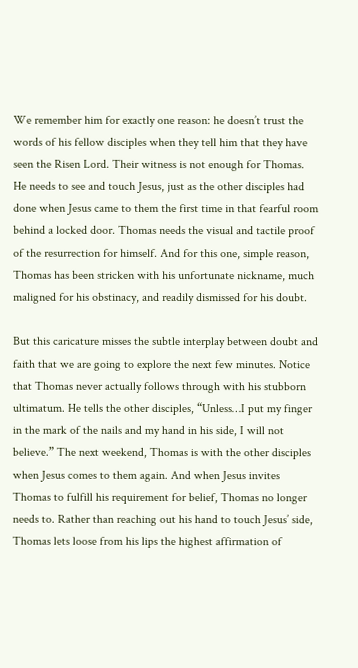We remember him for exactly one reason: he doesn’t trust the words of his fellow disciples when they tell him that they have seen the Risen Lord. Their witness is not enough for Thomas. He needs to see and touch Jesus, just as the other disciples had done when Jesus came to them the first time in that fearful room behind a locked door. Thomas needs the visual and tactile proof of the resurrection for himself. And for this one, simple reason, Thomas has been stricken with his unfortunate nickname, much maligned for his obstinacy, and readily dismissed for his doubt.

But this caricature misses the subtle interplay between doubt and faith that we are going to explore the next few minutes. Notice that Thomas never actually follows through with his stubborn ultimatum. He tells the other disciples, “Unless…I put my finger in the mark of the nails and my hand in his side, I will not believe.” The next weekend, Thomas is with the other disciples when Jesus comes to them again. And when Jesus invites Thomas to fulfill his requirement for belief, Thomas no longer needs to. Rather than reaching out his hand to touch Jesus’ side, Thomas lets loose from his lips the highest affirmation of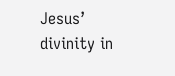Jesus’ divinity in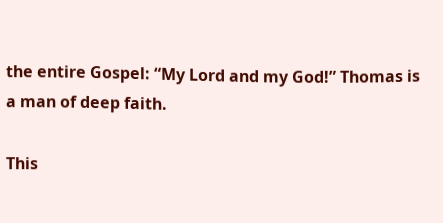the entire Gospel: “My Lord and my God!” Thomas is a man of deep faith.

This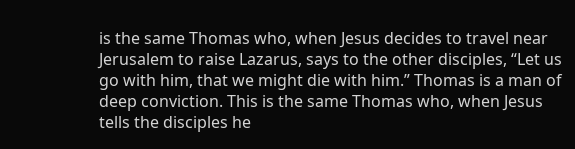is the same Thomas who, when Jesus decides to travel near Jerusalem to raise Lazarus, says to the other disciples, “Let us go with him, that we might die with him.” Thomas is a man of deep conviction. This is the same Thomas who, when Jesus tells the disciples he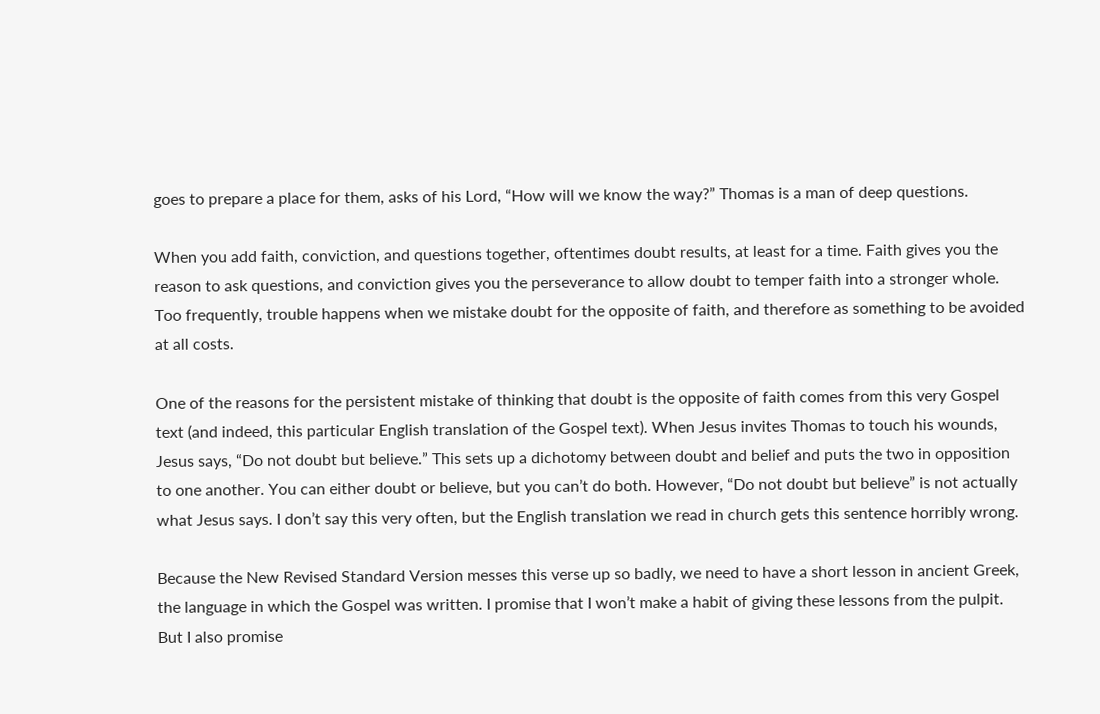goes to prepare a place for them, asks of his Lord, “How will we know the way?” Thomas is a man of deep questions.

When you add faith, conviction, and questions together, oftentimes doubt results, at least for a time. Faith gives you the reason to ask questions, and conviction gives you the perseverance to allow doubt to temper faith into a stronger whole. Too frequently, trouble happens when we mistake doubt for the opposite of faith, and therefore as something to be avoided at all costs.

One of the reasons for the persistent mistake of thinking that doubt is the opposite of faith comes from this very Gospel text (and indeed, this particular English translation of the Gospel text). When Jesus invites Thomas to touch his wounds, Jesus says, “Do not doubt but believe.” This sets up a dichotomy between doubt and belief and puts the two in opposition to one another. You can either doubt or believe, but you can’t do both. However, “Do not doubt but believe” is not actually what Jesus says. I don’t say this very often, but the English translation we read in church gets this sentence horribly wrong.

Because the New Revised Standard Version messes this verse up so badly, we need to have a short lesson in ancient Greek, the language in which the Gospel was written. I promise that I won’t make a habit of giving these lessons from the pulpit. But I also promise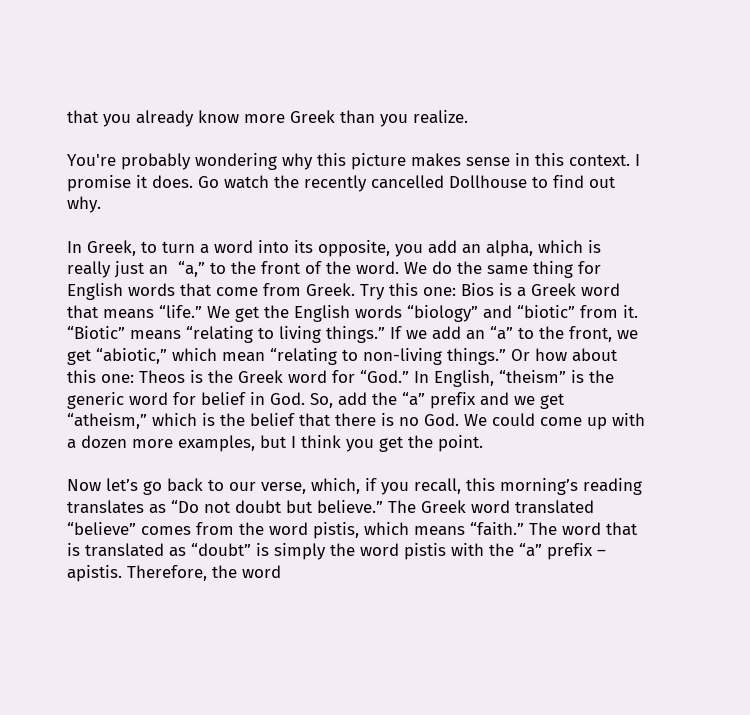that you already know more Greek than you realize.

You're probably wondering why this picture makes sense in this context. I promise it does. Go watch the recently cancelled Dollhouse to find out why.

In Greek, to turn a word into its opposite, you add an alpha, which is really just an  “a,” to the front of the word. We do the same thing for English words that come from Greek. Try this one: Bios is a Greek word that means “life.” We get the English words “biology” and “biotic” from it. “Biotic” means “relating to living things.” If we add an “a” to the front, we get “abiotic,” which mean “relating to non-living things.” Or how about this one: Theos is the Greek word for “God.” In English, “theism” is the generic word for belief in God. So, add the “a” prefix and we get “atheism,” which is the belief that there is no God. We could come up with a dozen more examples, but I think you get the point.

Now let’s go back to our verse, which, if you recall, this morning’s reading translates as “Do not doubt but believe.” The Greek word translated “believe” comes from the word pistis, which means “faith.” The word that is translated as “doubt” is simply the word pistis with the “a” prefix – apistis. Therefore, the word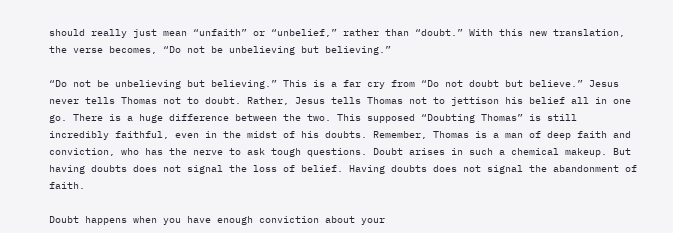should really just mean “unfaith” or “unbelief,” rather than “doubt.” With this new translation, the verse becomes, “Do not be unbelieving but believing.”

“Do not be unbelieving but believing.” This is a far cry from “Do not doubt but believe.” Jesus never tells Thomas not to doubt. Rather, Jesus tells Thomas not to jettison his belief all in one go. There is a huge difference between the two. This supposed “Doubting Thomas” is still incredibly faithful, even in the midst of his doubts. Remember, Thomas is a man of deep faith and conviction, who has the nerve to ask tough questions. Doubt arises in such a chemical makeup. But having doubts does not signal the loss of belief. Having doubts does not signal the abandonment of faith.

Doubt happens when you have enough conviction about your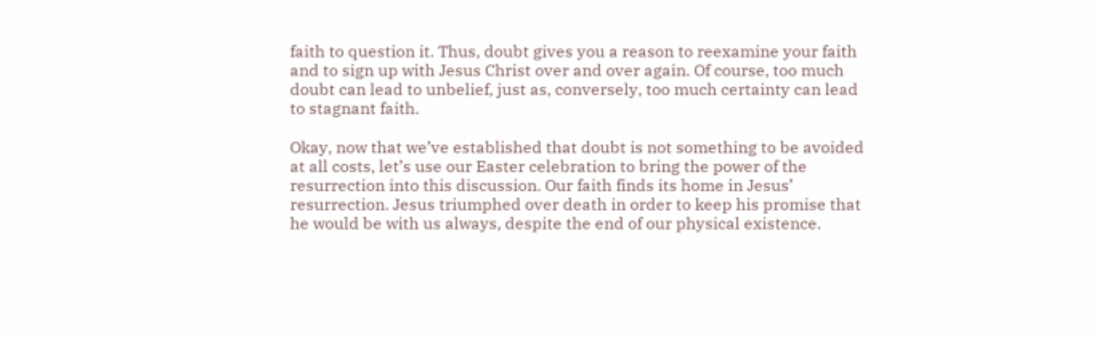faith to question it. Thus, doubt gives you a reason to reexamine your faith and to sign up with Jesus Christ over and over again. Of course, too much doubt can lead to unbelief, just as, conversely, too much certainty can lead to stagnant faith.

Okay, now that we’ve established that doubt is not something to be avoided at all costs, let’s use our Easter celebration to bring the power of the resurrection into this discussion. Our faith finds its home in Jesus’ resurrection. Jesus triumphed over death in order to keep his promise that he would be with us always, despite the end of our physical existence.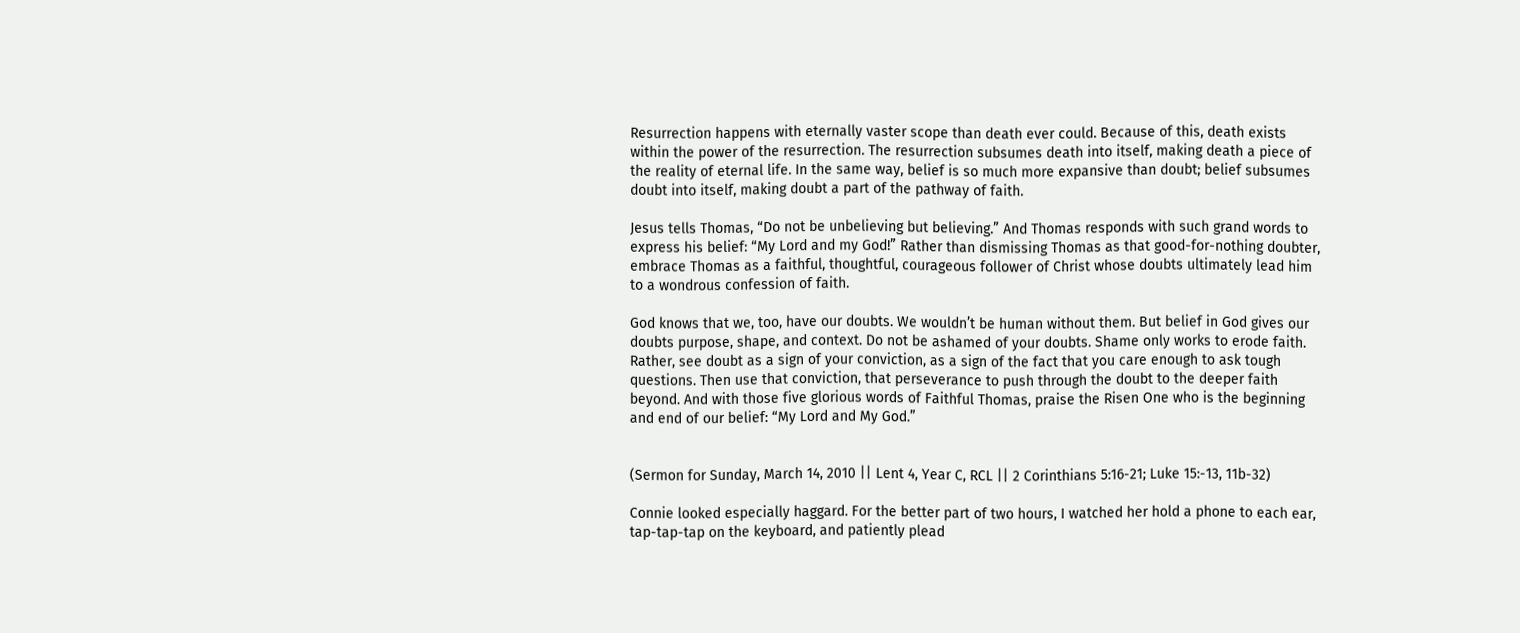Resurrection happens with eternally vaster scope than death ever could. Because of this, death exists within the power of the resurrection. The resurrection subsumes death into itself, making death a piece of the reality of eternal life. In the same way, belief is so much more expansive than doubt; belief subsumes doubt into itself, making doubt a part of the pathway of faith.

Jesus tells Thomas, “Do not be unbelieving but believing.” And Thomas responds with such grand words to express his belief: “My Lord and my God!” Rather than dismissing Thomas as that good-for-nothing doubter, embrace Thomas as a faithful, thoughtful, courageous follower of Christ whose doubts ultimately lead him to a wondrous confession of faith.

God knows that we, too, have our doubts. We wouldn’t be human without them. But belief in God gives our doubts purpose, shape, and context. Do not be ashamed of your doubts. Shame only works to erode faith. Rather, see doubt as a sign of your conviction, as a sign of the fact that you care enough to ask tough questions. Then use that conviction, that perseverance to push through the doubt to the deeper faith beyond. And with those five glorious words of Faithful Thomas, praise the Risen One who is the beginning and end of our belief: “My Lord and My God.”


(Sermon for Sunday, March 14, 2010 || Lent 4, Year C, RCL || 2 Corinthians 5:16-21; Luke 15:-13, 11b-32)

Connie looked especially haggard. For the better part of two hours, I watched her hold a phone to each ear, tap-tap-tap on the keyboard, and patiently plead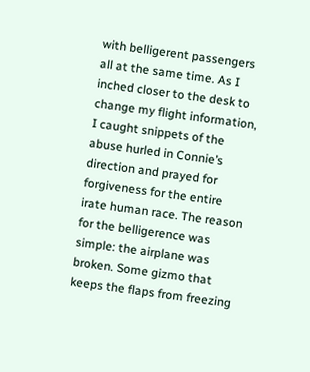with belligerent passengers all at the same time. As I inched closer to the desk to change my flight information, I caught snippets of the abuse hurled in Connie’s direction and prayed for forgiveness for the entire irate human race. The reason for the belligerence was simple: the airplane was broken. Some gizmo that keeps the flaps from freezing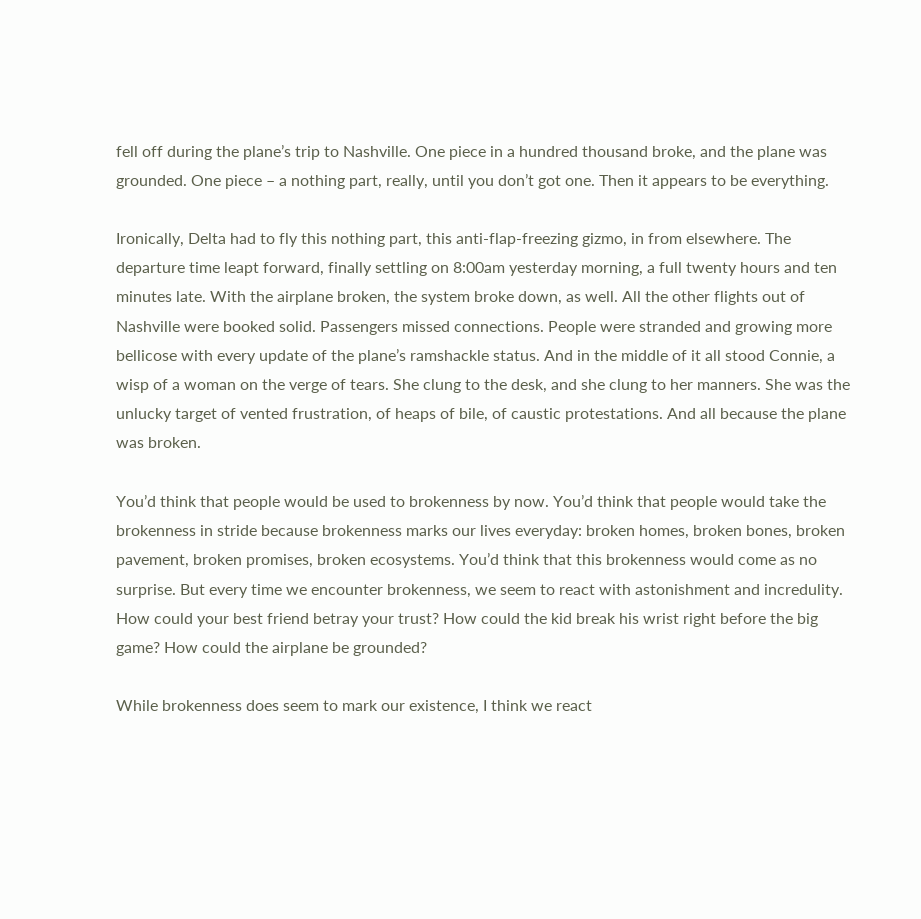fell off during the plane’s trip to Nashville. One piece in a hundred thousand broke, and the plane was grounded. One piece – a nothing part, really, until you don’t got one. Then it appears to be everything.

Ironically, Delta had to fly this nothing part, this anti-flap-freezing gizmo, in from elsewhere. The departure time leapt forward, finally settling on 8:00am yesterday morning, a full twenty hours and ten minutes late. With the airplane broken, the system broke down, as well. All the other flights out of Nashville were booked solid. Passengers missed connections. People were stranded and growing more bellicose with every update of the plane’s ramshackle status. And in the middle of it all stood Connie, a wisp of a woman on the verge of tears. She clung to the desk, and she clung to her manners. She was the unlucky target of vented frustration, of heaps of bile, of caustic protestations. And all because the plane was broken.

You’d think that people would be used to brokenness by now. You’d think that people would take the brokenness in stride because brokenness marks our lives everyday: broken homes, broken bones, broken pavement, broken promises, broken ecosystems. You’d think that this brokenness would come as no surprise. But every time we encounter brokenness, we seem to react with astonishment and incredulity. How could your best friend betray your trust? How could the kid break his wrist right before the big game? How could the airplane be grounded?

While brokenness does seem to mark our existence, I think we react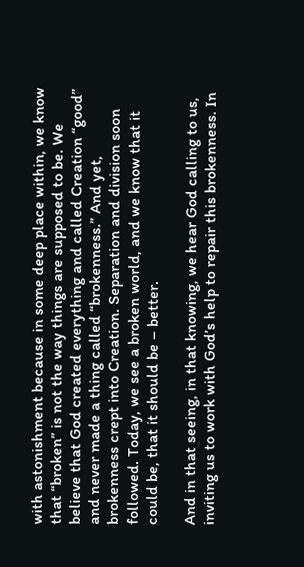with astonishment because in some deep place within, we know that “broken” is not the way things are supposed to be. We believe that God created everything and called Creation “good” and never made a thing called “brokenness.” And yet, brokenness crept into Creation. Separation and division soon followed. Today, we see a broken world, and we know that it could be, that it should be – better.

And in that seeing, in that knowing, we hear God calling to us, inviting us to work with God’s help to repair this brokenness. In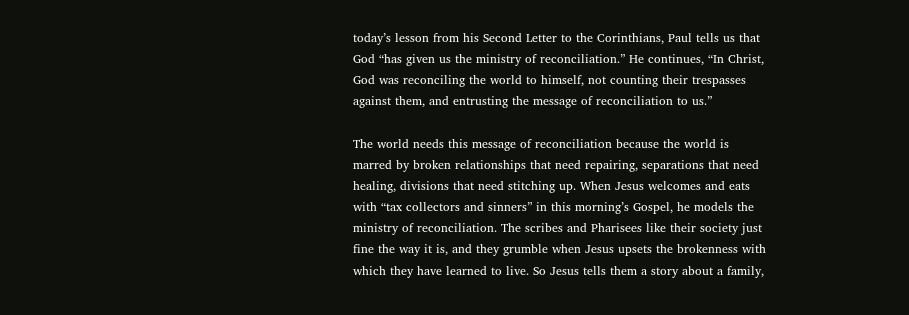today’s lesson from his Second Letter to the Corinthians, Paul tells us that God “has given us the ministry of reconciliation.” He continues, “In Christ, God was reconciling the world to himself, not counting their trespasses against them, and entrusting the message of reconciliation to us.”

The world needs this message of reconciliation because the world is marred by broken relationships that need repairing, separations that need healing, divisions that need stitching up. When Jesus welcomes and eats with “tax collectors and sinners” in this morning’s Gospel, he models the ministry of reconciliation. The scribes and Pharisees like their society just fine the way it is, and they grumble when Jesus upsets the brokenness with which they have learned to live. So Jesus tells them a story about a family,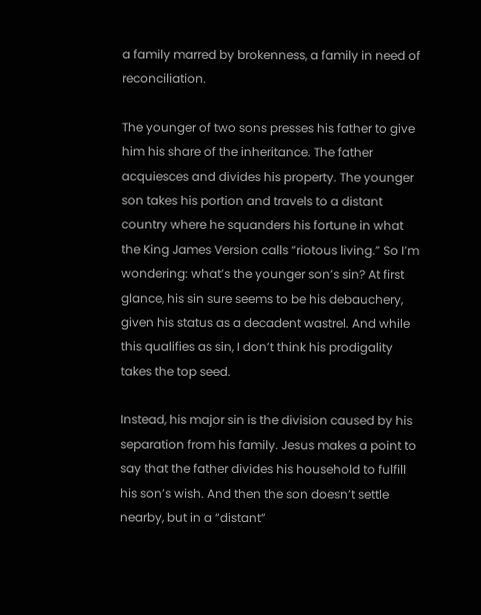a family marred by brokenness, a family in need of reconciliation.

The younger of two sons presses his father to give him his share of the inheritance. The father acquiesces and divides his property. The younger son takes his portion and travels to a distant country where he squanders his fortune in what the King James Version calls “riotous living.” So I’m wondering: what’s the younger son’s sin? At first glance, his sin sure seems to be his debauchery, given his status as a decadent wastrel. And while this qualifies as sin, I don’t think his prodigality takes the top seed.

Instead, his major sin is the division caused by his separation from his family. Jesus makes a point to say that the father divides his household to fulfill his son’s wish. And then the son doesn’t settle nearby, but in a “distant”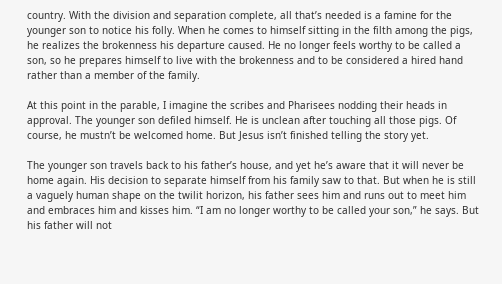country. With the division and separation complete, all that’s needed is a famine for the younger son to notice his folly. When he comes to himself sitting in the filth among the pigs, he realizes the brokenness his departure caused. He no longer feels worthy to be called a son, so he prepares himself to live with the brokenness and to be considered a hired hand rather than a member of the family.

At this point in the parable, I imagine the scribes and Pharisees nodding their heads in approval. The younger son defiled himself. He is unclean after touching all those pigs. Of course, he mustn’t be welcomed home. But Jesus isn’t finished telling the story yet.

The younger son travels back to his father’s house, and yet he’s aware that it will never be home again. His decision to separate himself from his family saw to that. But when he is still a vaguely human shape on the twilit horizon, his father sees him and runs out to meet him and embraces him and kisses him. “I am no longer worthy to be called your son,” he says. But his father will not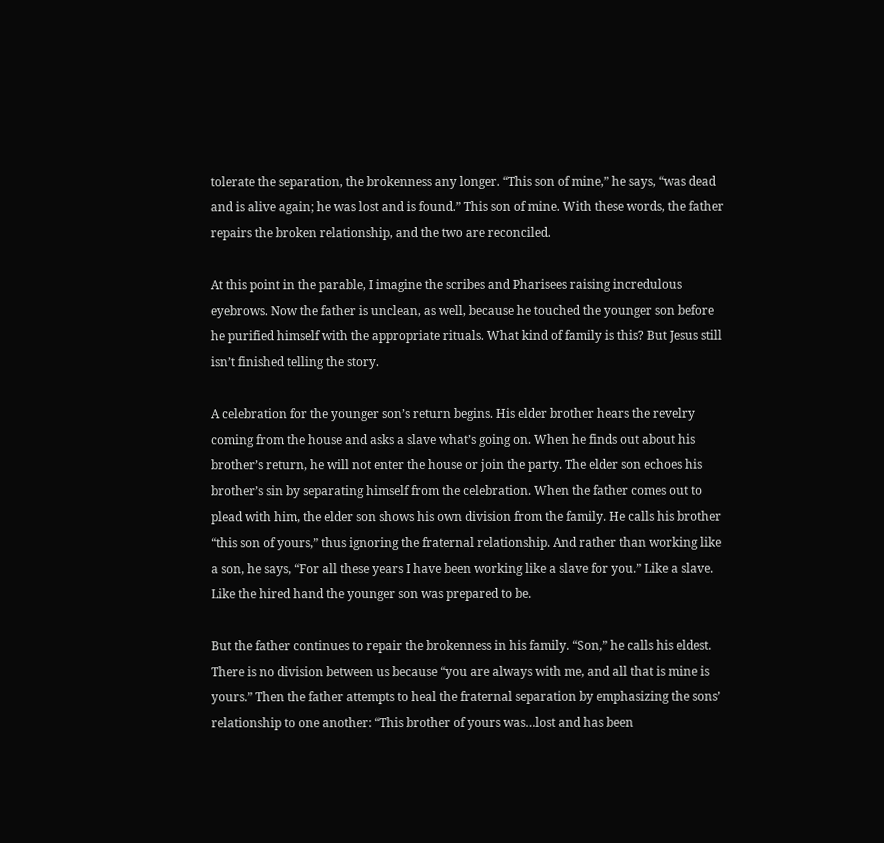tolerate the separation, the brokenness any longer. “This son of mine,” he says, “was dead and is alive again; he was lost and is found.” This son of mine. With these words, the father repairs the broken relationship, and the two are reconciled.

At this point in the parable, I imagine the scribes and Pharisees raising incredulous eyebrows. Now the father is unclean, as well, because he touched the younger son before he purified himself with the appropriate rituals. What kind of family is this? But Jesus still isn’t finished telling the story.

A celebration for the younger son’s return begins. His elder brother hears the revelry coming from the house and asks a slave what’s going on. When he finds out about his brother’s return, he will not enter the house or join the party. The elder son echoes his brother’s sin by separating himself from the celebration. When the father comes out to plead with him, the elder son shows his own division from the family. He calls his brother “this son of yours,” thus ignoring the fraternal relationship. And rather than working like a son, he says, “For all these years I have been working like a slave for you.” Like a slave. Like the hired hand the younger son was prepared to be.

But the father continues to repair the brokenness in his family. “Son,” he calls his eldest. There is no division between us because “you are always with me, and all that is mine is yours.” Then the father attempts to heal the fraternal separation by emphasizing the sons’ relationship to one another: “This brother of yours was…lost and has been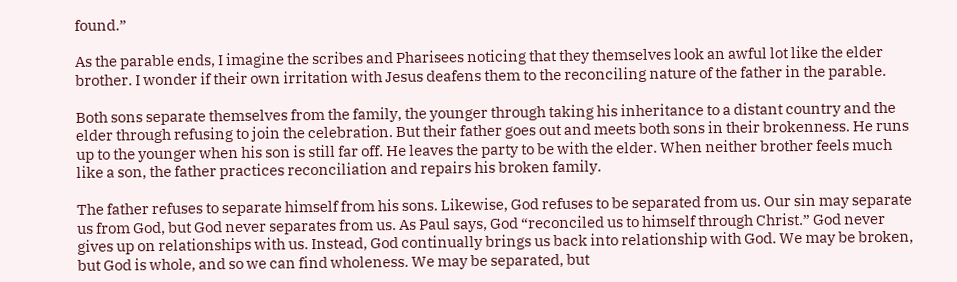found.”

As the parable ends, I imagine the scribes and Pharisees noticing that they themselves look an awful lot like the elder brother. I wonder if their own irritation with Jesus deafens them to the reconciling nature of the father in the parable.

Both sons separate themselves from the family, the younger through taking his inheritance to a distant country and the elder through refusing to join the celebration. But their father goes out and meets both sons in their brokenness. He runs up to the younger when his son is still far off. He leaves the party to be with the elder. When neither brother feels much like a son, the father practices reconciliation and repairs his broken family.

The father refuses to separate himself from his sons. Likewise, God refuses to be separated from us. Our sin may separate us from God, but God never separates from us. As Paul says, God “reconciled us to himself through Christ.” God never gives up on relationships with us. Instead, God continually brings us back into relationship with God. We may be broken, but God is whole, and so we can find wholeness. We may be separated, but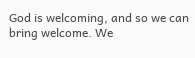God is welcoming, and so we can bring welcome. We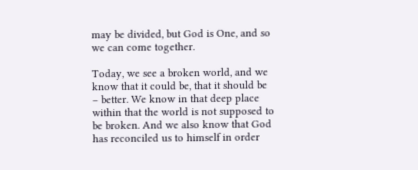may be divided, but God is One, and so we can come together.

Today, we see a broken world, and we know that it could be, that it should be – better. We know in that deep place within that the world is not supposed to be broken. And we also know that God has reconciled us to himself in order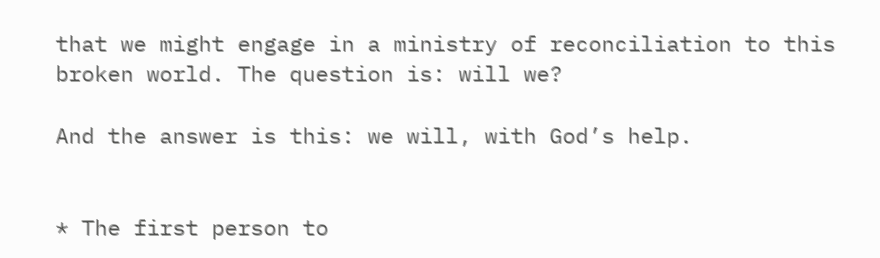that we might engage in a ministry of reconciliation to this broken world. The question is: will we?

And the answer is this: we will, with God’s help.


* The first person to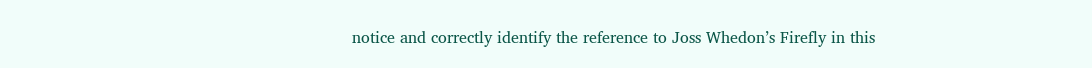notice and correctly identify the reference to Joss Whedon’s Firefly in this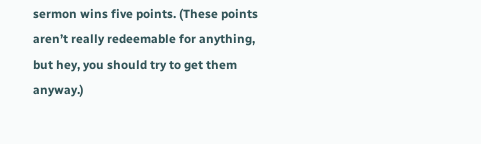sermon wins five points. (These points aren’t really redeemable for anything, but hey, you should try to get them anyway.)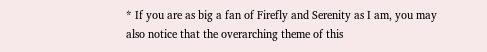* If you are as big a fan of Firefly and Serenity as I am, you may also notice that the overarching theme of this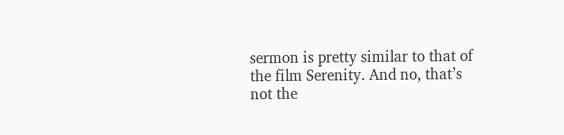sermon is pretty similar to that of the film Serenity. And no, that’s not the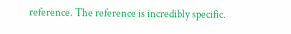reference. The reference is incredibly specific.